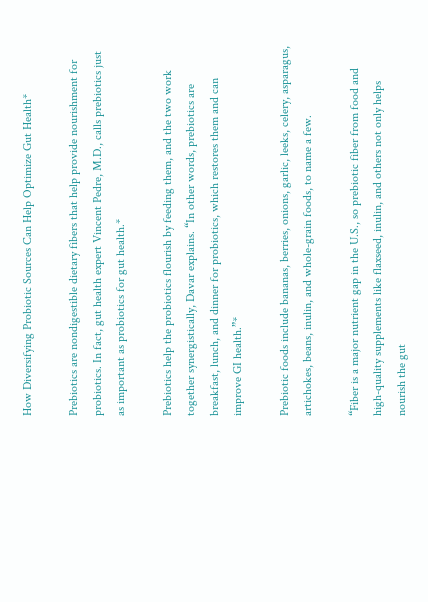How Diversifying Probiotic Sources Can Help Optimize Gut Health*

Prebiotics are nondigestible dietary fibers that help provide nourishment for probiotics. In fact, gut health expert Vincent Pedre, M.D., calls prebiotics just as important as probiotics for gut health.*

Prebiotics help the probiotics flourish by feeding them, and the two work together synergistically, Davar explains. “In other words, prebiotics are breakfast, lunch, and dinner for probiotics, which restores them and can improve GI health.”*

Prebiotic foods include bananas, berries, onions, garlic, leeks, celery, asparagus, artichokes, beans, inulin, and whole-grain foods, to name a few.

“Fiber is a major nutrient gap in the U.S., so prebiotic fiber from food and high-quality supplements like flaxseed, inulin, and others not only helps nourish the gut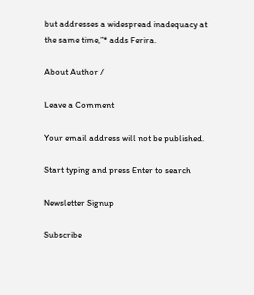but addresses a widespread inadequacy at the same time,”* adds Ferira.

About Author /

Leave a Comment

Your email address will not be published.

Start typing and press Enter to search

Newsletter Signup

Subscribe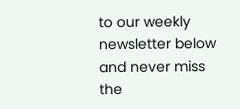to our weekly newsletter below and never miss the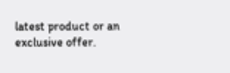latest product or an exclusive offer.